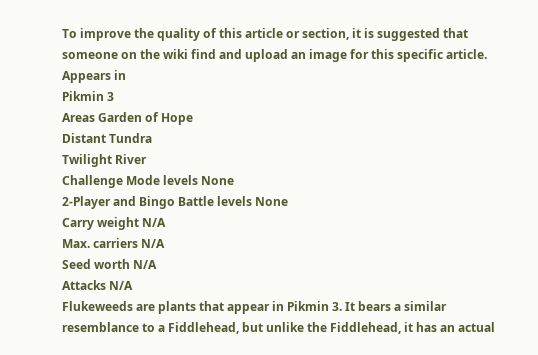To improve the quality of this article or section, it is suggested that someone on the wiki find and upload an image for this specific article.
Appears in
Pikmin 3
Areas Garden of Hope
Distant Tundra
Twilight River
Challenge Mode levels None
2-Player and Bingo Battle levels None
Carry weight N/A
Max. carriers N/A
Seed worth N/A
Attacks N/A
Flukeweeds are plants that appear in Pikmin 3. It bears a similar resemblance to a Fiddlehead, but unlike the Fiddlehead, it has an actual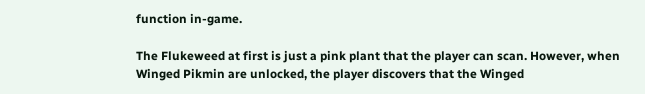function in-game.

The Flukeweed at first is just a pink plant that the player can scan. However, when Winged Pikmin are unlocked, the player discovers that the Winged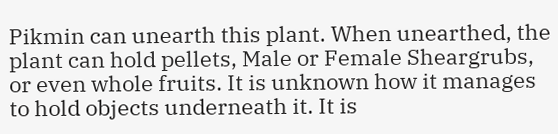Pikmin can unearth this plant. When unearthed, the plant can hold pellets, Male or Female Sheargrubs, or even whole fruits. It is unknown how it manages to hold objects underneath it. It is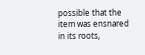possible that the item was ensnared in its roots,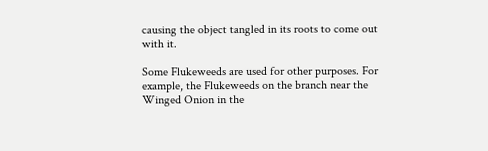causing the object tangled in its roots to come out with it.

Some Flukeweeds are used for other purposes. For example, the Flukeweeds on the branch near the Winged Onion in the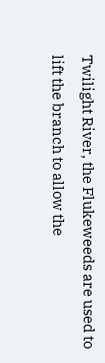Twilight River, the Flukeweeds are used to lift the branch to allow the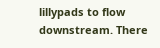lillypads to flow downstream. There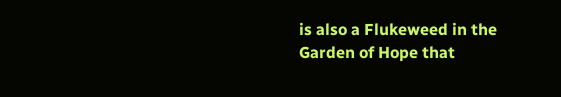is also a Flukeweed in the Garden of Hope that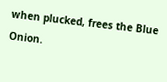when plucked, frees the Blue Onion.